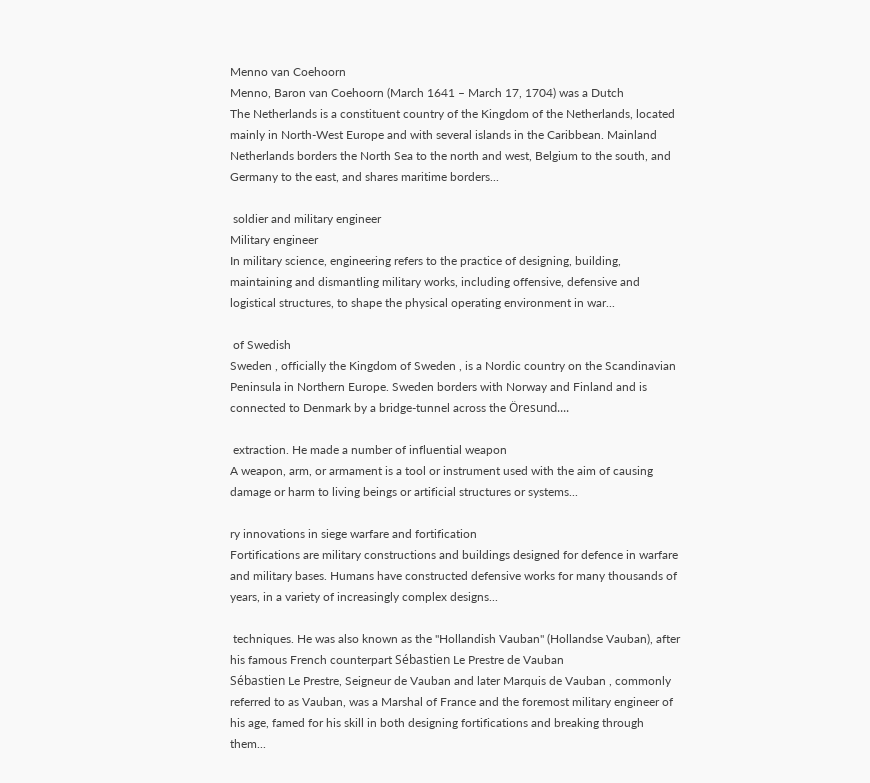Menno van Coehoorn
Menno, Baron van Coehoorn (March 1641 – March 17, 1704) was a Dutch
The Netherlands is a constituent country of the Kingdom of the Netherlands, located mainly in North-West Europe and with several islands in the Caribbean. Mainland Netherlands borders the North Sea to the north and west, Belgium to the south, and Germany to the east, and shares maritime borders...

 soldier and military engineer
Military engineer
In military science, engineering refers to the practice of designing, building, maintaining and dismantling military works, including offensive, defensive and logistical structures, to shape the physical operating environment in war...

 of Swedish
Sweden , officially the Kingdom of Sweden , is a Nordic country on the Scandinavian Peninsula in Northern Europe. Sweden borders with Norway and Finland and is connected to Denmark by a bridge-tunnel across the Öresund....

 extraction. He made a number of influential weapon
A weapon, arm, or armament is a tool or instrument used with the aim of causing damage or harm to living beings or artificial structures or systems...

ry innovations in siege warfare and fortification
Fortifications are military constructions and buildings designed for defence in warfare and military bases. Humans have constructed defensive works for many thousands of years, in a variety of increasingly complex designs...

 techniques. He was also known as the "Hollandish Vauban" (Hollandse Vauban), after his famous French counterpart Sébastien Le Prestre de Vauban
Sébastien Le Prestre, Seigneur de Vauban and later Marquis de Vauban , commonly referred to as Vauban, was a Marshal of France and the foremost military engineer of his age, famed for his skill in both designing fortifications and breaking through them...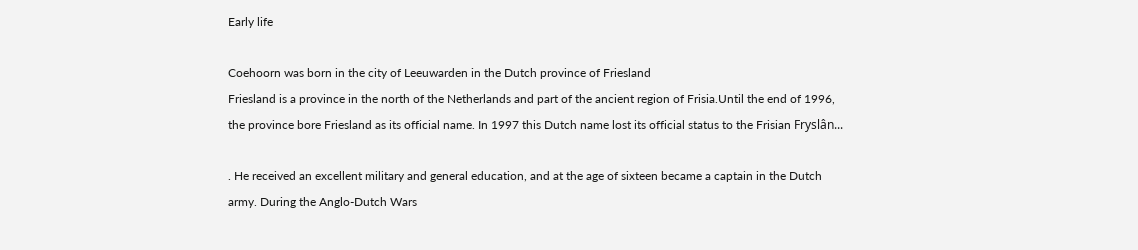Early life

Coehoorn was born in the city of Leeuwarden in the Dutch province of Friesland
Friesland is a province in the north of the Netherlands and part of the ancient region of Frisia.Until the end of 1996, the province bore Friesland as its official name. In 1997 this Dutch name lost its official status to the Frisian Fryslân...

. He received an excellent military and general education, and at the age of sixteen became a captain in the Dutch army. During the Anglo-Dutch Wars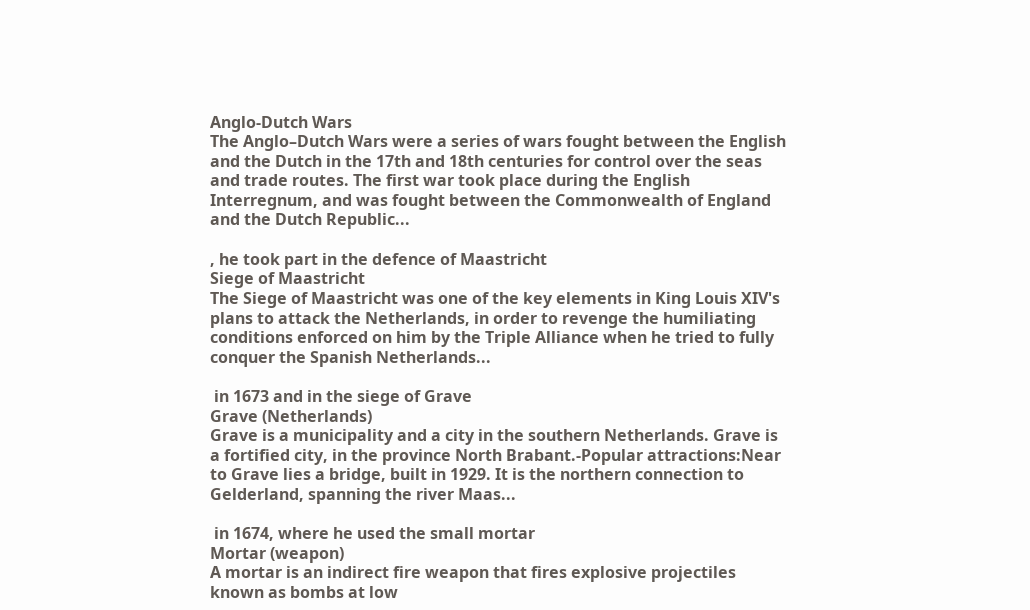Anglo-Dutch Wars
The Anglo–Dutch Wars were a series of wars fought between the English and the Dutch in the 17th and 18th centuries for control over the seas and trade routes. The first war took place during the English Interregnum, and was fought between the Commonwealth of England and the Dutch Republic...

, he took part in the defence of Maastricht
Siege of Maastricht
The Siege of Maastricht was one of the key elements in King Louis XIV's plans to attack the Netherlands, in order to revenge the humiliating conditions enforced on him by the Triple Alliance when he tried to fully conquer the Spanish Netherlands...

 in 1673 and in the siege of Grave
Grave (Netherlands)
Grave is a municipality and a city in the southern Netherlands. Grave is a fortified city, in the province North Brabant.-Popular attractions:Near to Grave lies a bridge, built in 1929. It is the northern connection to Gelderland, spanning the river Maas...

 in 1674, where he used the small mortar
Mortar (weapon)
A mortar is an indirect fire weapon that fires explosive projectiles known as bombs at low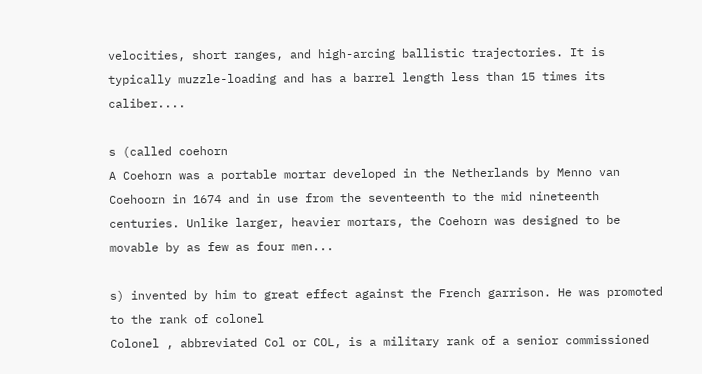velocities, short ranges, and high-arcing ballistic trajectories. It is typically muzzle-loading and has a barrel length less than 15 times its caliber....

s (called coehorn
A Coehorn was a portable mortar developed in the Netherlands by Menno van Coehoorn in 1674 and in use from the seventeenth to the mid nineteenth centuries. Unlike larger, heavier mortars, the Coehorn was designed to be movable by as few as four men...

s) invented by him to great effect against the French garrison. He was promoted to the rank of colonel
Colonel , abbreviated Col or COL, is a military rank of a senior commissioned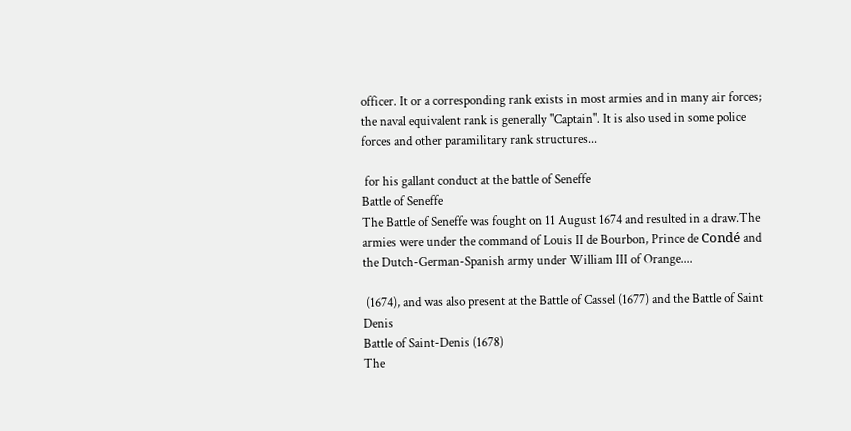officer. It or a corresponding rank exists in most armies and in many air forces; the naval equivalent rank is generally "Captain". It is also used in some police forces and other paramilitary rank structures...

 for his gallant conduct at the battle of Seneffe
Battle of Seneffe
The Battle of Seneffe was fought on 11 August 1674 and resulted in a draw.The armies were under the command of Louis II de Bourbon, Prince de Condé and the Dutch-German-Spanish army under William III of Orange....

 (1674), and was also present at the Battle of Cassel (1677) and the Battle of Saint Denis
Battle of Saint-Denis (1678)
The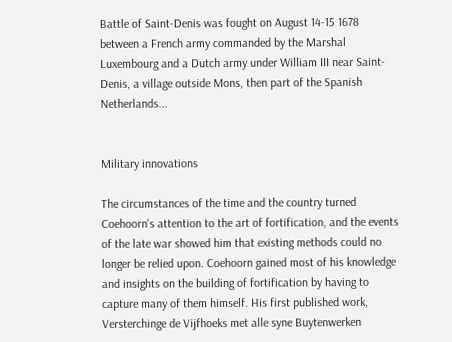Battle of Saint-Denis was fought on August 14-15 1678 between a French army commanded by the Marshal Luxembourg and a Dutch army under William III near Saint-Denis, a village outside Mons, then part of the Spanish Netherlands...


Military innovations

The circumstances of the time and the country turned Coehoorn's attention to the art of fortification, and the events of the late war showed him that existing methods could no longer be relied upon. Coehoorn gained most of his knowledge and insights on the building of fortification by having to capture many of them himself. His first published work, Versterchinge de Vijfhoeks met alle syne Buytenwerken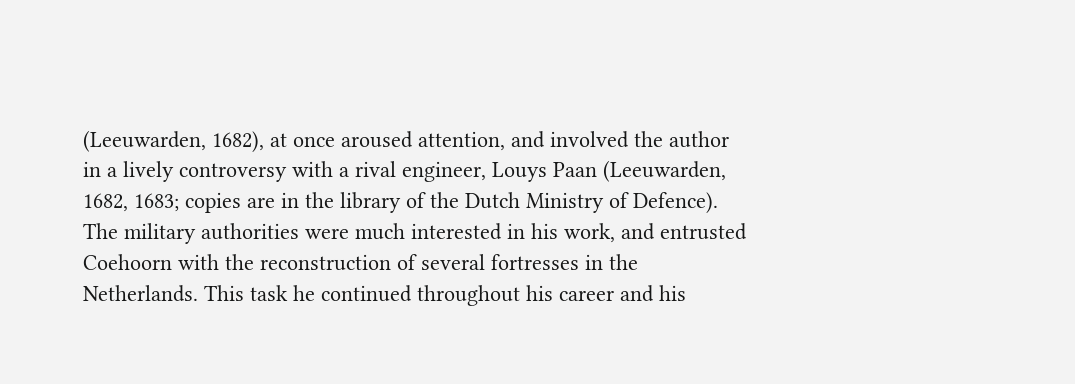(Leeuwarden, 1682), at once aroused attention, and involved the author in a lively controversy with a rival engineer, Louys Paan (Leeuwarden, 1682, 1683; copies are in the library of the Dutch Ministry of Defence). The military authorities were much interested in his work, and entrusted Coehoorn with the reconstruction of several fortresses in the Netherlands. This task he continued throughout his career and his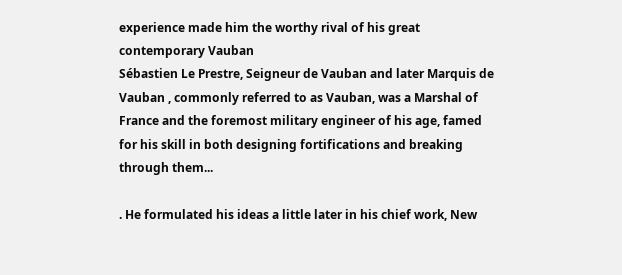experience made him the worthy rival of his great contemporary Vauban
Sébastien Le Prestre, Seigneur de Vauban and later Marquis de Vauban , commonly referred to as Vauban, was a Marshal of France and the foremost military engineer of his age, famed for his skill in both designing fortifications and breaking through them...

. He formulated his ideas a little later in his chief work, New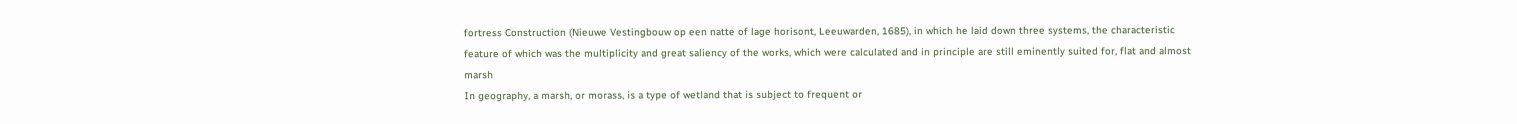fortress Construction (Nieuwe Vestingbouw op een natte of lage horisont, Leeuwarden, 1685), in which he laid down three systems, the characteristic feature of which was the multiplicity and great saliency of the works, which were calculated and in principle are still eminently suited for, flat and almost marsh
In geography, a marsh, or morass, is a type of wetland that is subject to frequent or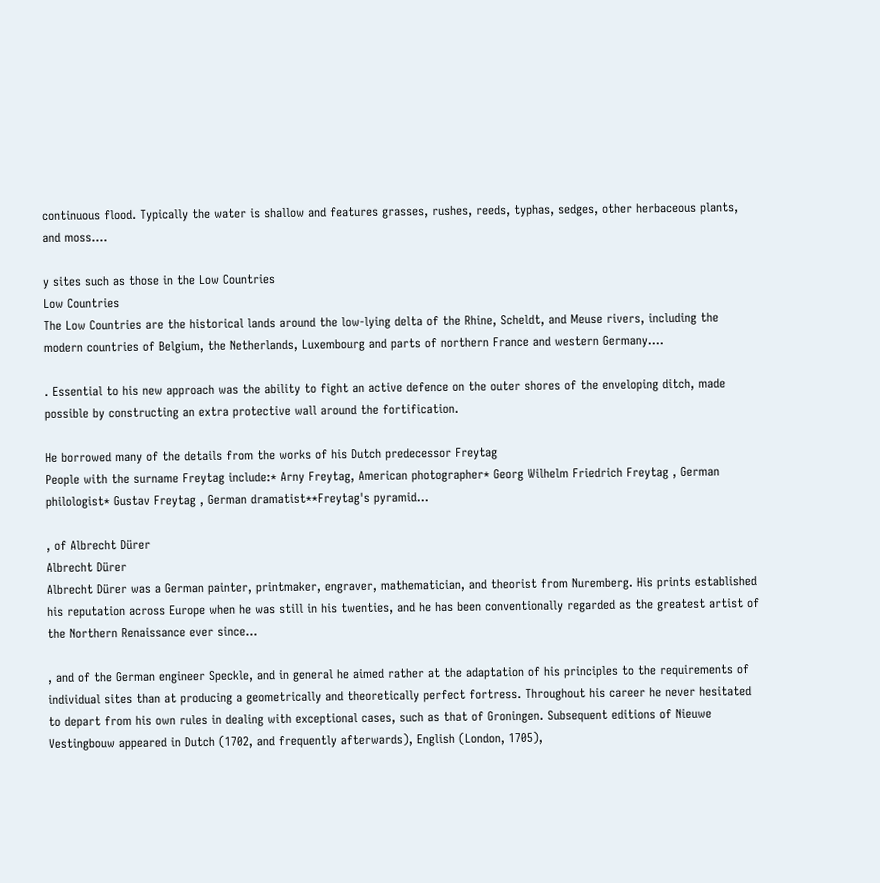continuous flood. Typically the water is shallow and features grasses, rushes, reeds, typhas, sedges, other herbaceous plants, and moss....

y sites such as those in the Low Countries
Low Countries
The Low Countries are the historical lands around the low-lying delta of the Rhine, Scheldt, and Meuse rivers, including the modern countries of Belgium, the Netherlands, Luxembourg and parts of northern France and western Germany....

. Essential to his new approach was the ability to fight an active defence on the outer shores of the enveloping ditch, made possible by constructing an extra protective wall around the fortification.

He borrowed many of the details from the works of his Dutch predecessor Freytag
People with the surname Freytag include:* Arny Freytag, American photographer* Georg Wilhelm Friedrich Freytag , German philologist* Gustav Freytag , German dramatist**Freytag's pyramid...

, of Albrecht Dürer
Albrecht Dürer
Albrecht Dürer was a German painter, printmaker, engraver, mathematician, and theorist from Nuremberg. His prints established his reputation across Europe when he was still in his twenties, and he has been conventionally regarded as the greatest artist of the Northern Renaissance ever since...

, and of the German engineer Speckle, and in general he aimed rather at the adaptation of his principles to the requirements of individual sites than at producing a geometrically and theoretically perfect fortress. Throughout his career he never hesitated to depart from his own rules in dealing with exceptional cases, such as that of Groningen. Subsequent editions of Nieuwe Vestingbouw appeared in Dutch (1702, and frequently afterwards), English (London, 1705),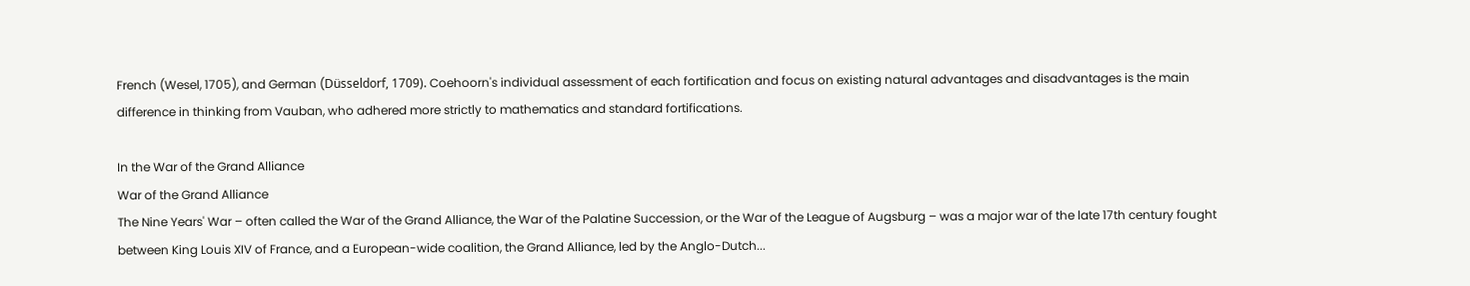French (Wesel, 1705), and German (Düsseldorf, 1709). Coehoorn's individual assessment of each fortification and focus on existing natural advantages and disadvantages is the main difference in thinking from Vauban, who adhered more strictly to mathematics and standard fortifications.

In the War of the Grand Alliance
War of the Grand Alliance
The Nine Years' War – often called the War of the Grand Alliance, the War of the Palatine Succession, or the War of the League of Augsburg – was a major war of the late 17th century fought between King Louis XIV of France, and a European-wide coalition, the Grand Alliance, led by the Anglo-Dutch...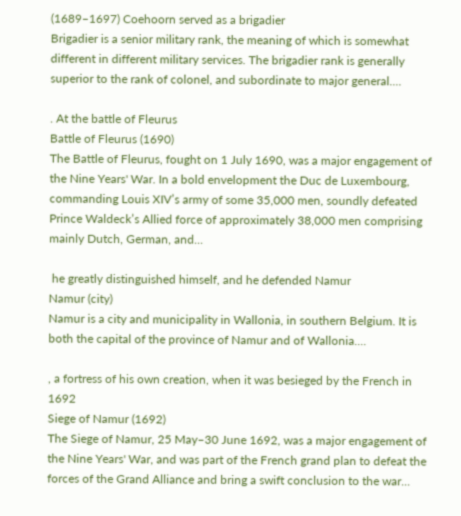(1689–1697) Coehoorn served as a brigadier
Brigadier is a senior military rank, the meaning of which is somewhat different in different military services. The brigadier rank is generally superior to the rank of colonel, and subordinate to major general....

. At the battle of Fleurus
Battle of Fleurus (1690)
The Battle of Fleurus, fought on 1 July 1690, was a major engagement of the Nine Years' War. In a bold envelopment the Duc de Luxembourg, commanding Louis XIV’s army of some 35,000 men, soundly defeated Prince Waldeck’s Allied force of approximately 38,000 men comprising mainly Dutch, German, and...

 he greatly distinguished himself, and he defended Namur
Namur (city)
Namur is a city and municipality in Wallonia, in southern Belgium. It is both the capital of the province of Namur and of Wallonia....

, a fortress of his own creation, when it was besieged by the French in 1692
Siege of Namur (1692)
The Siege of Namur, 25 May–30 June 1692, was a major engagement of the Nine Years' War, and was part of the French grand plan to defeat the forces of the Grand Alliance and bring a swift conclusion to the war...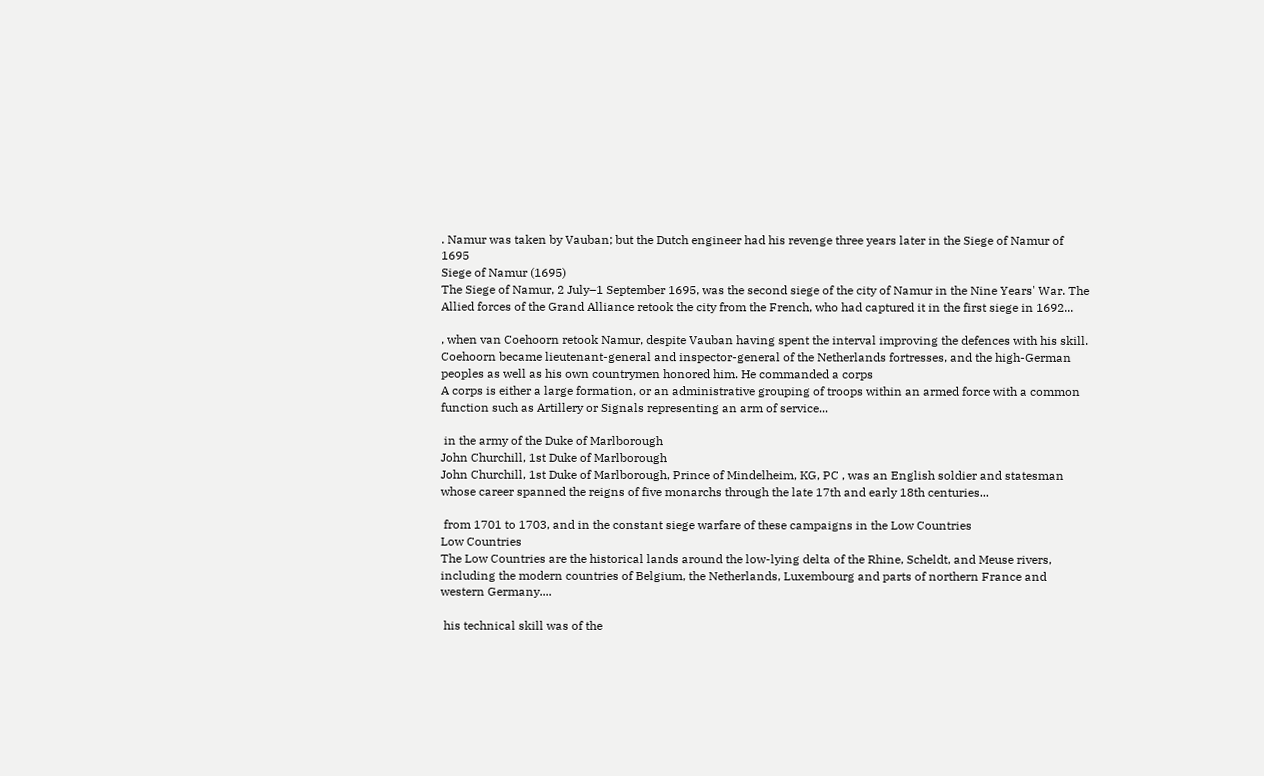. Namur was taken by Vauban; but the Dutch engineer had his revenge three years later in the Siege of Namur of 1695
Siege of Namur (1695)
The Siege of Namur, 2 July–1 September 1695, was the second siege of the city of Namur in the Nine Years' War. The Allied forces of the Grand Alliance retook the city from the French, who had captured it in the first siege in 1692...

, when van Coehoorn retook Namur, despite Vauban having spent the interval improving the defences with his skill. Coehoorn became lieutenant-general and inspector-general of the Netherlands fortresses, and the high-German peoples as well as his own countrymen honored him. He commanded a corps
A corps is either a large formation, or an administrative grouping of troops within an armed force with a common function such as Artillery or Signals representing an arm of service...

 in the army of the Duke of Marlborough
John Churchill, 1st Duke of Marlborough
John Churchill, 1st Duke of Marlborough, Prince of Mindelheim, KG, PC , was an English soldier and statesman whose career spanned the reigns of five monarchs through the late 17th and early 18th centuries...

 from 1701 to 1703, and in the constant siege warfare of these campaigns in the Low Countries
Low Countries
The Low Countries are the historical lands around the low-lying delta of the Rhine, Scheldt, and Meuse rivers, including the modern countries of Belgium, the Netherlands, Luxembourg and parts of northern France and western Germany....

 his technical skill was of the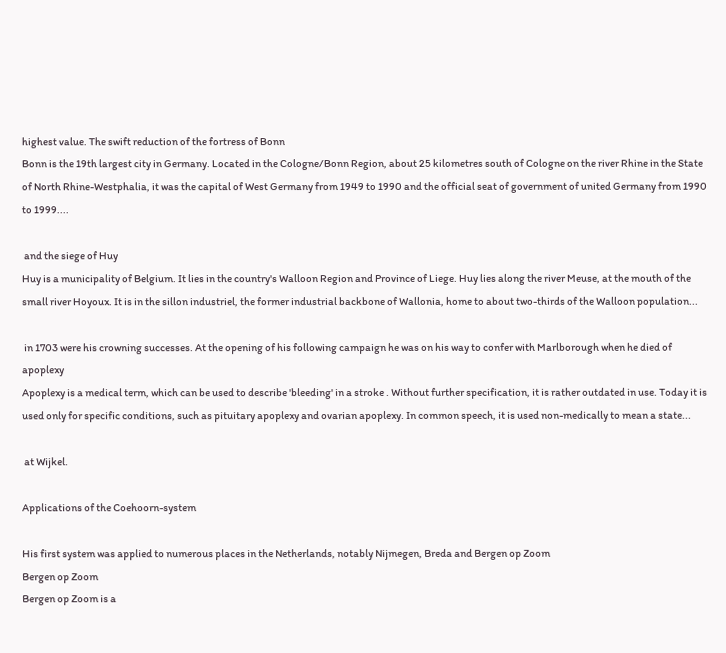highest value. The swift reduction of the fortress of Bonn
Bonn is the 19th largest city in Germany. Located in the Cologne/Bonn Region, about 25 kilometres south of Cologne on the river Rhine in the State of North Rhine-Westphalia, it was the capital of West Germany from 1949 to 1990 and the official seat of government of united Germany from 1990 to 1999....

 and the siege of Huy
Huy is a municipality of Belgium. It lies in the country's Walloon Region and Province of Liege. Huy lies along the river Meuse, at the mouth of the small river Hoyoux. It is in the sillon industriel, the former industrial backbone of Wallonia, home to about two-thirds of the Walloon population...

 in 1703 were his crowning successes. At the opening of his following campaign he was on his way to confer with Marlborough when he died of apoplexy
Apoplexy is a medical term, which can be used to describe 'bleeding' in a stroke . Without further specification, it is rather outdated in use. Today it is used only for specific conditions, such as pituitary apoplexy and ovarian apoplexy. In common speech, it is used non-medically to mean a state...

 at Wijkel.

Applications of the Coehoorn-system

His first system was applied to numerous places in the Netherlands, notably Nijmegen, Breda and Bergen op Zoom
Bergen op Zoom
Bergen op Zoom is a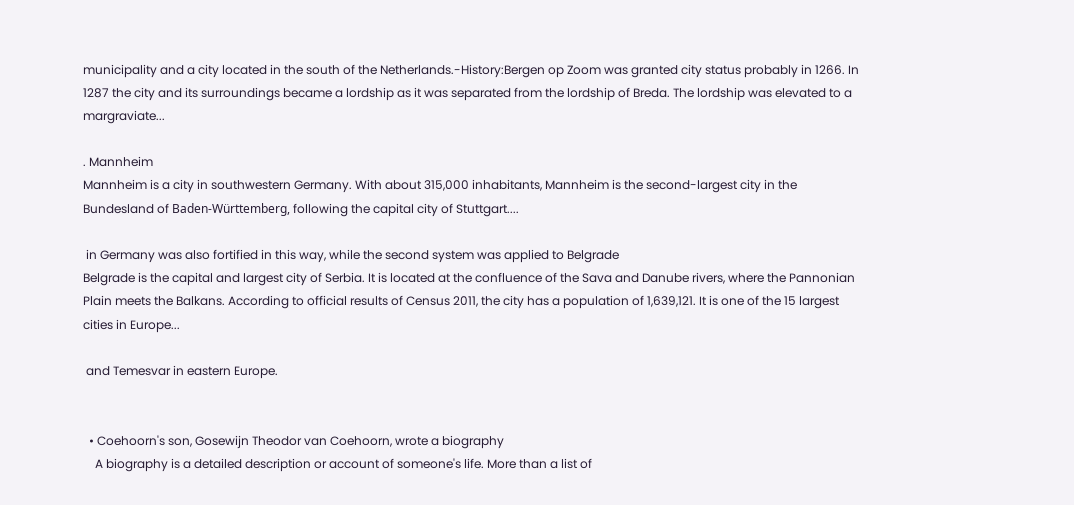municipality and a city located in the south of the Netherlands.-History:Bergen op Zoom was granted city status probably in 1266. In 1287 the city and its surroundings became a lordship as it was separated from the lordship of Breda. The lordship was elevated to a margraviate...

. Mannheim
Mannheim is a city in southwestern Germany. With about 315,000 inhabitants, Mannheim is the second-largest city in the Bundesland of Baden-Württemberg, following the capital city of Stuttgart....

 in Germany was also fortified in this way, while the second system was applied to Belgrade
Belgrade is the capital and largest city of Serbia. It is located at the confluence of the Sava and Danube rivers, where the Pannonian Plain meets the Balkans. According to official results of Census 2011, the city has a population of 1,639,121. It is one of the 15 largest cities in Europe...

 and Temesvar in eastern Europe.


  • Coehoorn's son, Gosewijn Theodor van Coehoorn, wrote a biography
    A biography is a detailed description or account of someone's life. More than a list of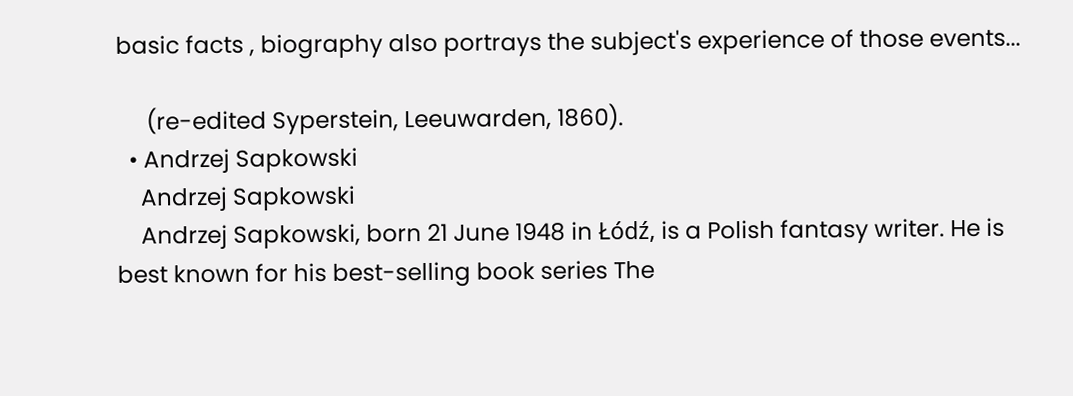basic facts , biography also portrays the subject's experience of those events...

     (re-edited Syperstein, Leeuwarden, 1860).
  • Andrzej Sapkowski
    Andrzej Sapkowski
    Andrzej Sapkowski, born 21 June 1948 in Łódź, is a Polish fantasy writer. He is best known for his best-selling book series The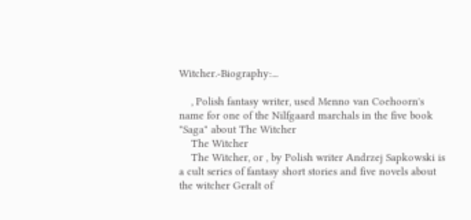Witcher.-Biography:...

    , Polish fantasy writer, used Menno van Coehoorn's name for one of the Nilfgaard marchals in the five book "Saga" about The Witcher
    The Witcher
    The Witcher, or , by Polish writer Andrzej Sapkowski is a cult series of fantasy short stories and five novels about the witcher Geralt of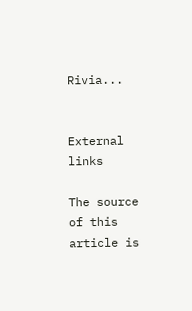Rivia...


External links

The source of this article is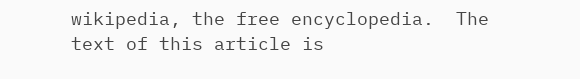wikipedia, the free encyclopedia.  The text of this article is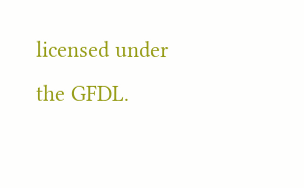licensed under the GFDL.